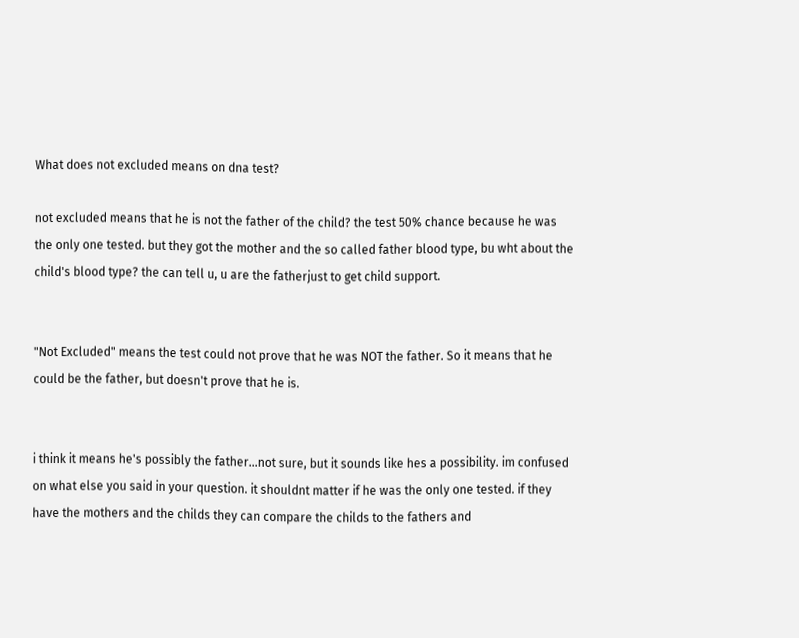What does not excluded means on dna test?

not excluded means that he is not the father of the child? the test 50% chance because he was the only one tested. but they got the mother and the so called father blood type, bu wht about the child's blood type? the can tell u, u are the fatherjust to get child support.


"Not Excluded" means the test could not prove that he was NOT the father. So it means that he could be the father, but doesn't prove that he is.


i think it means he's possibly the father...not sure, but it sounds like hes a possibility. im confused on what else you said in your question. it shouldnt matter if he was the only one tested. if they have the mothers and the childs they can compare the childs to the fathers and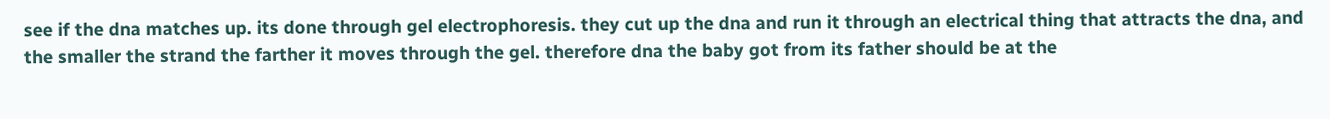see if the dna matches up. its done through gel electrophoresis. they cut up the dna and run it through an electrical thing that attracts the dna, and the smaller the strand the farther it moves through the gel. therefore dna the baby got from its father should be at the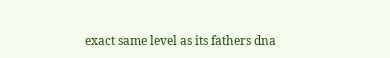exact same level as its fathers dna